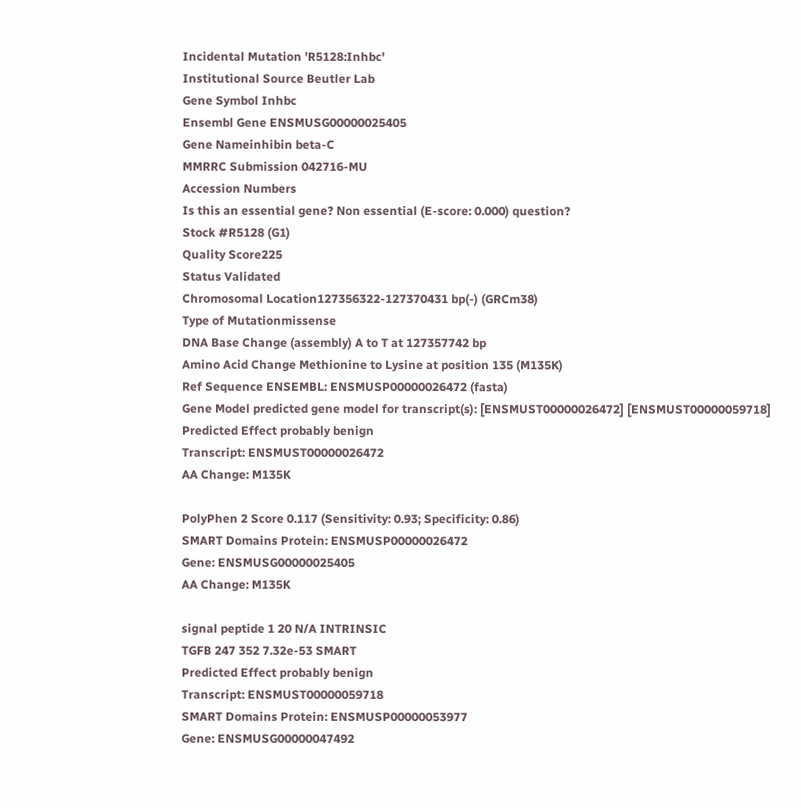Incidental Mutation 'R5128:Inhbc'
Institutional Source Beutler Lab
Gene Symbol Inhbc
Ensembl Gene ENSMUSG00000025405
Gene Nameinhibin beta-C
MMRRC Submission 042716-MU
Accession Numbers
Is this an essential gene? Non essential (E-score: 0.000) question?
Stock #R5128 (G1)
Quality Score225
Status Validated
Chromosomal Location127356322-127370431 bp(-) (GRCm38)
Type of Mutationmissense
DNA Base Change (assembly) A to T at 127357742 bp
Amino Acid Change Methionine to Lysine at position 135 (M135K)
Ref Sequence ENSEMBL: ENSMUSP00000026472 (fasta)
Gene Model predicted gene model for transcript(s): [ENSMUST00000026472] [ENSMUST00000059718]
Predicted Effect probably benign
Transcript: ENSMUST00000026472
AA Change: M135K

PolyPhen 2 Score 0.117 (Sensitivity: 0.93; Specificity: 0.86)
SMART Domains Protein: ENSMUSP00000026472
Gene: ENSMUSG00000025405
AA Change: M135K

signal peptide 1 20 N/A INTRINSIC
TGFB 247 352 7.32e-53 SMART
Predicted Effect probably benign
Transcript: ENSMUST00000059718
SMART Domains Protein: ENSMUSP00000053977
Gene: ENSMUSG00000047492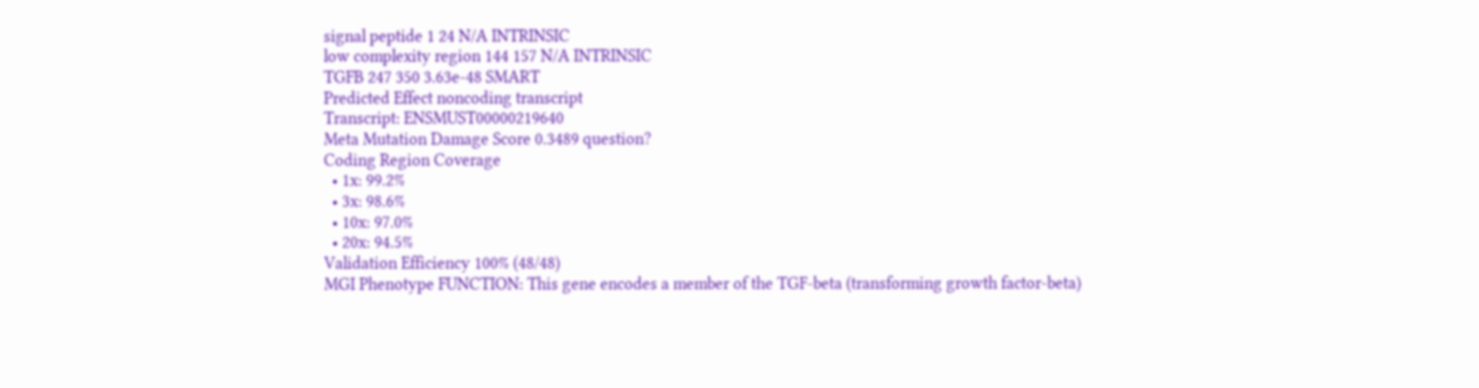signal peptide 1 24 N/A INTRINSIC
low complexity region 144 157 N/A INTRINSIC
TGFB 247 350 3.63e-48 SMART
Predicted Effect noncoding transcript
Transcript: ENSMUST00000219640
Meta Mutation Damage Score 0.3489 question?
Coding Region Coverage
  • 1x: 99.2%
  • 3x: 98.6%
  • 10x: 97.0%
  • 20x: 94.5%
Validation Efficiency 100% (48/48)
MGI Phenotype FUNCTION: This gene encodes a member of the TGF-beta (transforming growth factor-beta)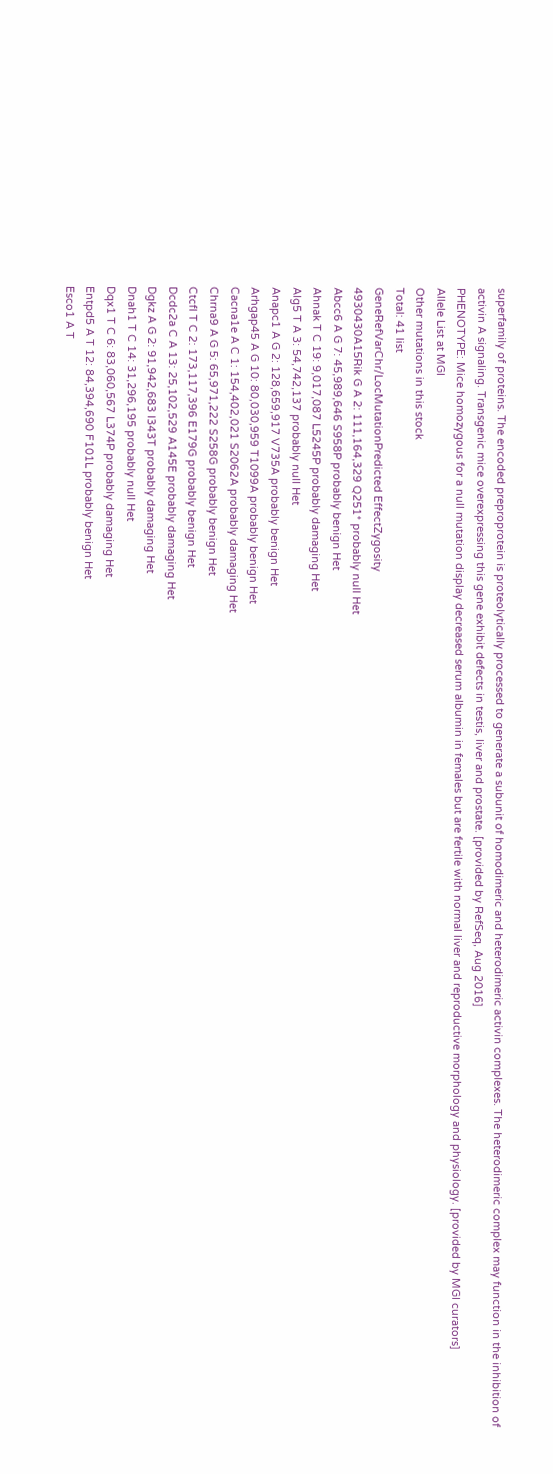superfamily of proteins. The encoded preproprotein is proteolytically processed to generate a subunit of homodimeric and heterodimeric activin complexes. The heterodimeric complex may function in the inhibition of activin A signaling. Transgenic mice overexpressing this gene exhibit defects in testis, liver and prostate. [provided by RefSeq, Aug 2016]
PHENOTYPE: Mice homozygous for a null mutation display decreased serum albumin in females but are fertile with normal liver and reproductive morphology and physiology. [provided by MGI curators]
Allele List at MGI
Other mutations in this stock
Total: 41 list
GeneRefVarChr/LocMutationPredicted EffectZygosity
4930430A15Rik G A 2: 111,164,329 Q251* probably null Het
Abcc6 A G 7: 45,989,646 S958P probably benign Het
Ahnak T C 19: 9,017,087 L5245P probably damaging Het
Alg5 T A 3: 54,742,137 probably null Het
Anapc1 A G 2: 128,659,917 V735A probably benign Het
Arhgap45 A G 10: 80,030,959 T1099A probably benign Het
Cacna1e A C 1: 154,402,021 S2062A probably damaging Het
Chrna9 A G 5: 65,971,222 S258G probably benign Het
Ctcfl T C 2: 173,117,396 E179G probably benign Het
Dcdc2a C A 13: 25,102,529 A145E probably damaging Het
Dgkz A G 2: 91,942,683 I343T probably damaging Het
Dnah1 T C 14: 31,296,195 probably null Het
Dqx1 T C 6: 83,060,567 L374P probably damaging Het
Entpd5 A T 12: 84,394,690 F101L probably benign Het
Esco1 A T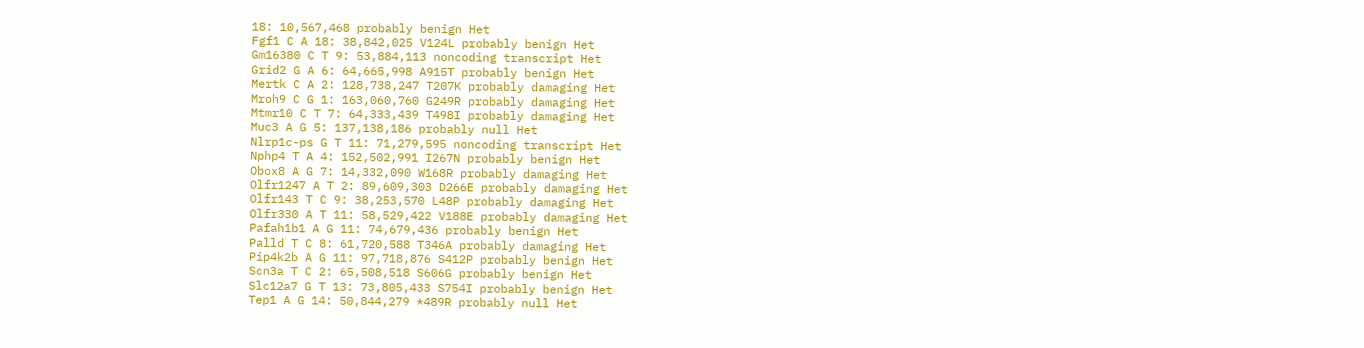18: 10,567,468 probably benign Het
Fgf1 C A 18: 38,842,025 V124L probably benign Het
Gm16380 C T 9: 53,884,113 noncoding transcript Het
Grid2 G A 6: 64,665,998 A915T probably benign Het
Mertk C A 2: 128,738,247 T207K probably damaging Het
Mroh9 C G 1: 163,060,760 G249R probably damaging Het
Mtmr10 C T 7: 64,333,439 T498I probably damaging Het
Muc3 A G 5: 137,138,186 probably null Het
Nlrp1c-ps G T 11: 71,279,595 noncoding transcript Het
Nphp4 T A 4: 152,502,991 I267N probably benign Het
Obox8 A G 7: 14,332,090 W168R probably damaging Het
Olfr1247 A T 2: 89,609,303 D266E probably damaging Het
Olfr143 T C 9: 38,253,570 L48P probably damaging Het
Olfr330 A T 11: 58,529,422 V188E probably damaging Het
Pafah1b1 A G 11: 74,679,436 probably benign Het
Palld T C 8: 61,720,588 T346A probably damaging Het
Pip4k2b A G 11: 97,718,876 S412P probably benign Het
Scn3a T C 2: 65,508,518 S606G probably benign Het
Slc12a7 G T 13: 73,805,433 S754I probably benign Het
Tep1 A G 14: 50,844,279 *489R probably null Het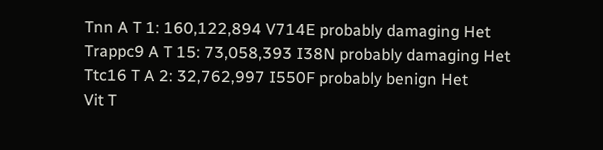Tnn A T 1: 160,122,894 V714E probably damaging Het
Trappc9 A T 15: 73,058,393 I38N probably damaging Het
Ttc16 T A 2: 32,762,997 I550F probably benign Het
Vit T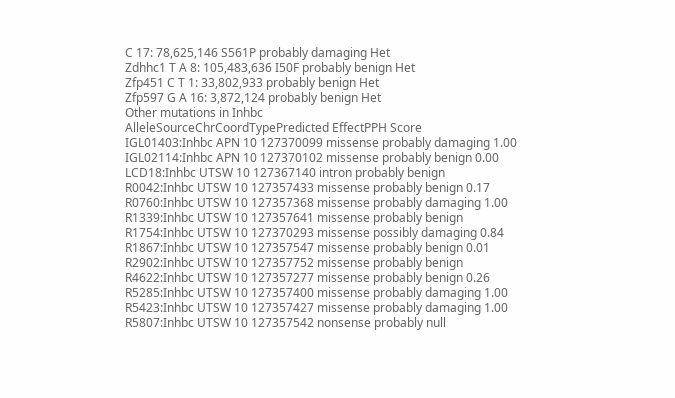C 17: 78,625,146 S561P probably damaging Het
Zdhhc1 T A 8: 105,483,636 I50F probably benign Het
Zfp451 C T 1: 33,802,933 probably benign Het
Zfp597 G A 16: 3,872,124 probably benign Het
Other mutations in Inhbc
AlleleSourceChrCoordTypePredicted EffectPPH Score
IGL01403:Inhbc APN 10 127370099 missense probably damaging 1.00
IGL02114:Inhbc APN 10 127370102 missense probably benign 0.00
LCD18:Inhbc UTSW 10 127367140 intron probably benign
R0042:Inhbc UTSW 10 127357433 missense probably benign 0.17
R0760:Inhbc UTSW 10 127357368 missense probably damaging 1.00
R1339:Inhbc UTSW 10 127357641 missense probably benign
R1754:Inhbc UTSW 10 127370293 missense possibly damaging 0.84
R1867:Inhbc UTSW 10 127357547 missense probably benign 0.01
R2902:Inhbc UTSW 10 127357752 missense probably benign
R4622:Inhbc UTSW 10 127357277 missense probably benign 0.26
R5285:Inhbc UTSW 10 127357400 missense probably damaging 1.00
R5423:Inhbc UTSW 10 127357427 missense probably damaging 1.00
R5807:Inhbc UTSW 10 127357542 nonsense probably null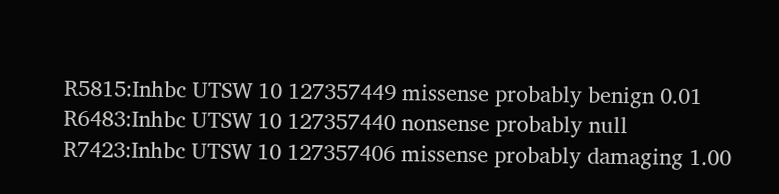R5815:Inhbc UTSW 10 127357449 missense probably benign 0.01
R6483:Inhbc UTSW 10 127357440 nonsense probably null
R7423:Inhbc UTSW 10 127357406 missense probably damaging 1.00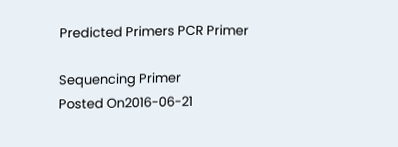Predicted Primers PCR Primer

Sequencing Primer
Posted On2016-06-21